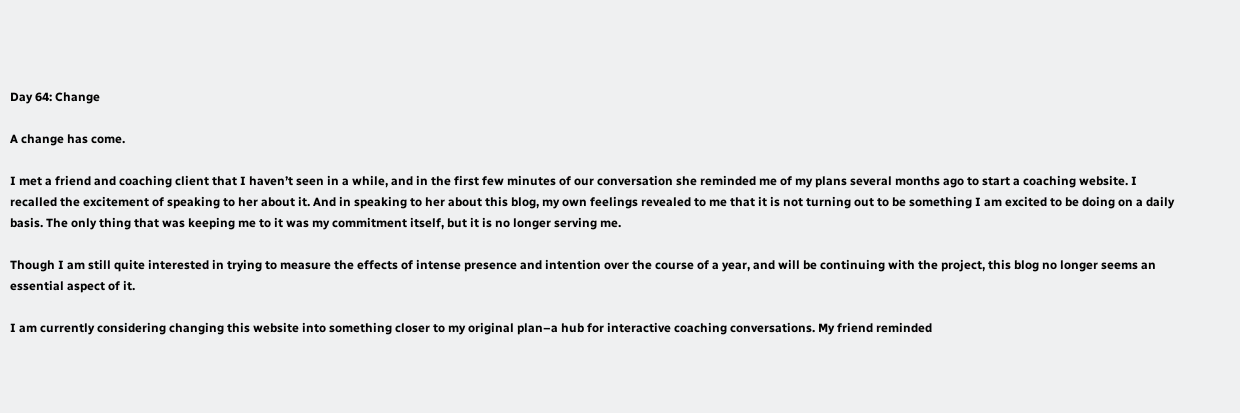Day 64: Change

A change has come.

I met a friend and coaching client that I haven’t seen in a while, and in the first few minutes of our conversation she reminded me of my plans several months ago to start a coaching website. I recalled the excitement of speaking to her about it. And in speaking to her about this blog, my own feelings revealed to me that it is not turning out to be something I am excited to be doing on a daily basis. The only thing that was keeping me to it was my commitment itself, but it is no longer serving me.

Though I am still quite interested in trying to measure the effects of intense presence and intention over the course of a year, and will be continuing with the project, this blog no longer seems an essential aspect of it.

I am currently considering changing this website into something closer to my original plan–a hub for interactive coaching conversations. My friend reminded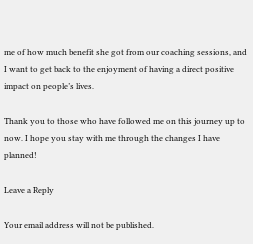me of how much benefit she got from our coaching sessions, and I want to get back to the enjoyment of having a direct positive impact on people’s lives.

Thank you to those who have followed me on this journey up to now. I hope you stay with me through the changes I have planned!

Leave a Reply

Your email address will not be published.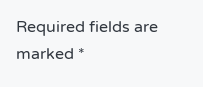Required fields are marked *